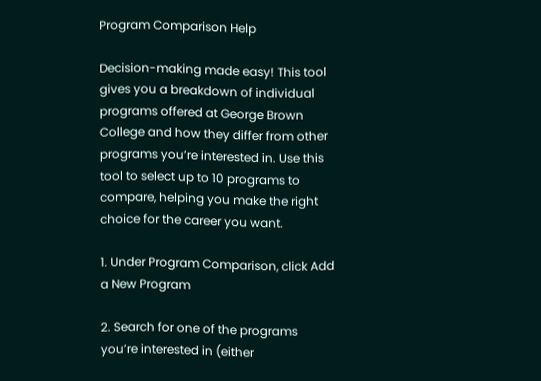Program Comparison Help

Decision-making made easy! This tool gives you a breakdown of individual programs offered at George Brown College and how they differ from other programs you’re interested in. Use this tool to select up to 10 programs to compare, helping you make the right choice for the career you want.

1. Under Program Comparison, click Add a New Program

2. Search for one of the programs you’re interested in (either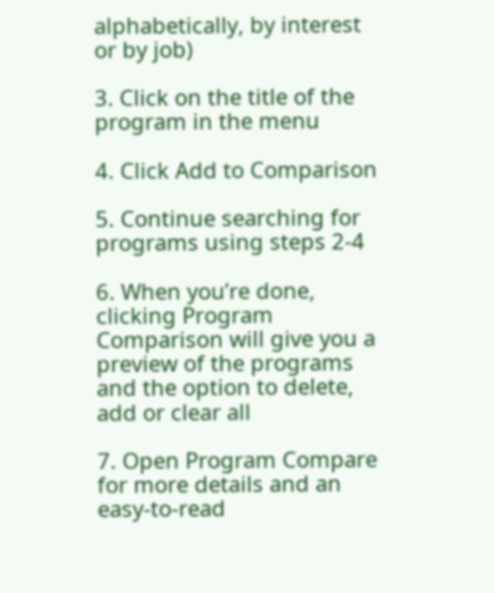alphabetically, by interest or by job)

3. Click on the title of the program in the menu

4. Click Add to Comparison

5. Continue searching for programs using steps 2-4

6. When you’re done, clicking Program Comparison will give you a preview of the programs and the option to delete, add or clear all

7. Open Program Compare for more details and an easy-to-read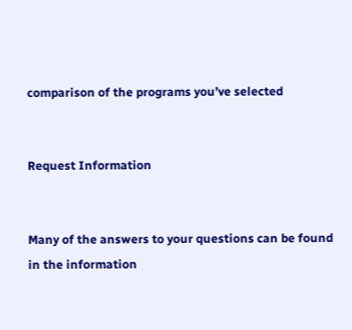comparison of the programs you’ve selected


Request Information


Many of the answers to your questions can be found in the information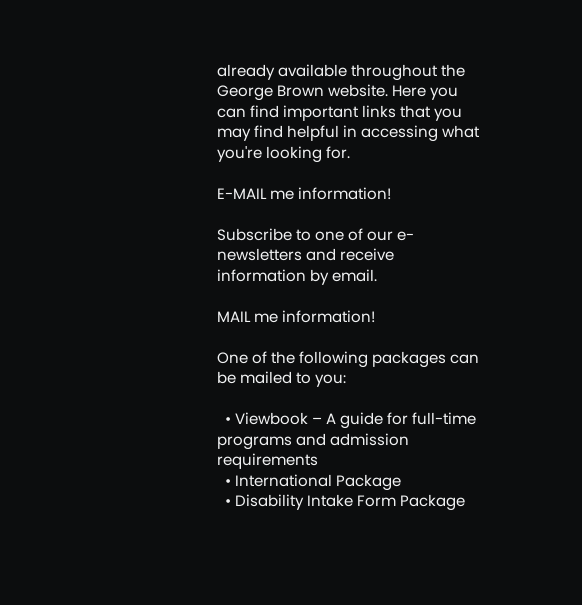already available throughout the George Brown website. Here you can find important links that you may find helpful in accessing what you're looking for.

E-MAIL me information!

Subscribe to one of our e-newsletters and receive information by email.

MAIL me information!

One of the following packages can be mailed to you:

  • Viewbook – A guide for full-time programs and admission requirements
  • International Package
  • Disability Intake Form Package